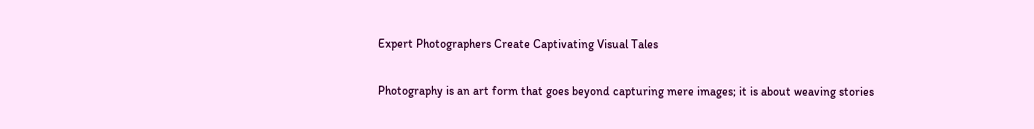Expert Photographers Create Captivating Visual Tales

Photography is an art form that goes beyond capturing mere images; it is about weaving stories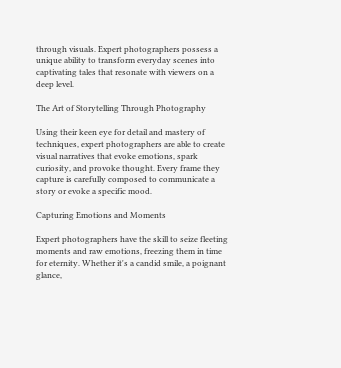through visuals. Expert photographers possess a unique ability to transform everyday scenes into captivating tales that resonate with viewers on a deep level.

The Art of Storytelling Through Photography

Using their keen eye for detail and mastery of techniques, expert photographers are able to create visual narratives that evoke emotions, spark curiosity, and provoke thought. Every frame they capture is carefully composed to communicate a story or evoke a specific mood.

Capturing Emotions and Moments

Expert photographers have the skill to seize fleeting moments and raw emotions, freezing them in time for eternity. Whether it's a candid smile, a poignant glance,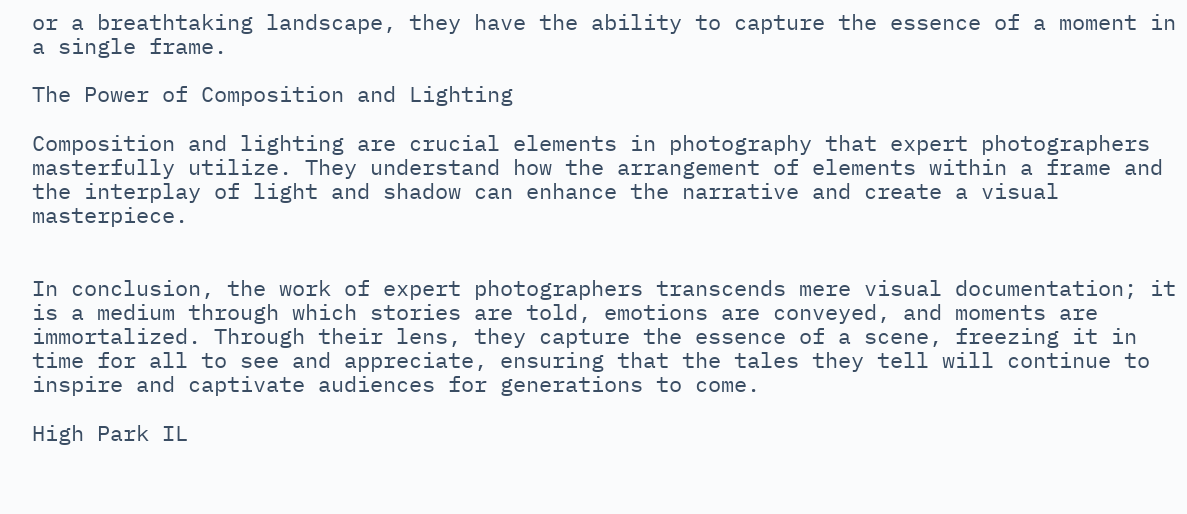or a breathtaking landscape, they have the ability to capture the essence of a moment in a single frame.

The Power of Composition and Lighting

Composition and lighting are crucial elements in photography that expert photographers masterfully utilize. They understand how the arrangement of elements within a frame and the interplay of light and shadow can enhance the narrative and create a visual masterpiece.


In conclusion, the work of expert photographers transcends mere visual documentation; it is a medium through which stories are told, emotions are conveyed, and moments are immortalized. Through their lens, they capture the essence of a scene, freezing it in time for all to see and appreciate, ensuring that the tales they tell will continue to inspire and captivate audiences for generations to come.

High Park IL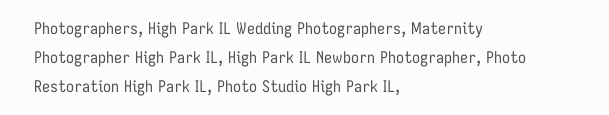Photographers, High Park IL Wedding Photographers, Maternity Photographer High Park IL, High Park IL Newborn Photographer, Photo Restoration High Park IL, Photo Studio High Park IL,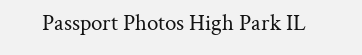Passport Photos High Park IL